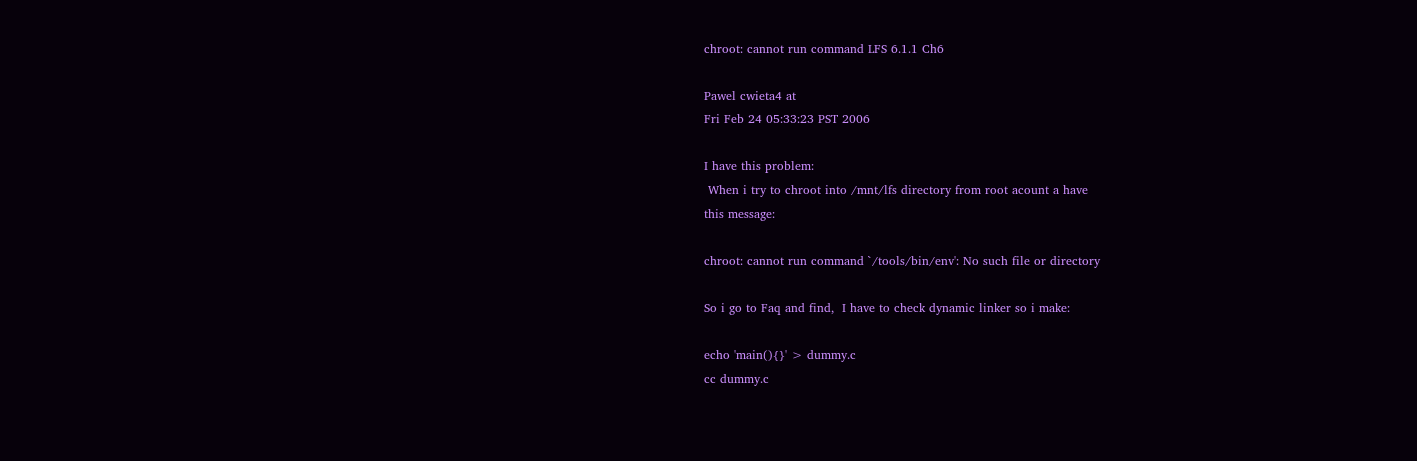chroot: cannot run command LFS 6.1.1 Ch6

Pawel cwieta4 at
Fri Feb 24 05:33:23 PST 2006

I have this problem:
 When i try to chroot into /mnt/lfs directory from root acount a have
this message:

chroot: cannot run command `/tools/bin/env': No such file or directory

So i go to Faq and find,  I have to check dynamic linker so i make:

echo 'main(){}' > dummy.c
cc dummy.c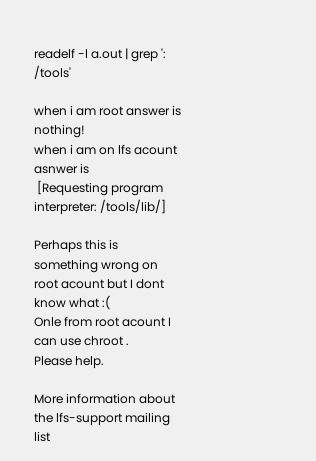readelf -l a.out | grep ': /tools'

when i am root answer is nothing!
when i am on lfs acount asnwer is
 [Requesting program interpreter: /tools/lib/]

Perhaps this is something wrong on root acount but I dont
know what :(
Onle from root acount I can use chroot .
Please help.

More information about the lfs-support mailing list